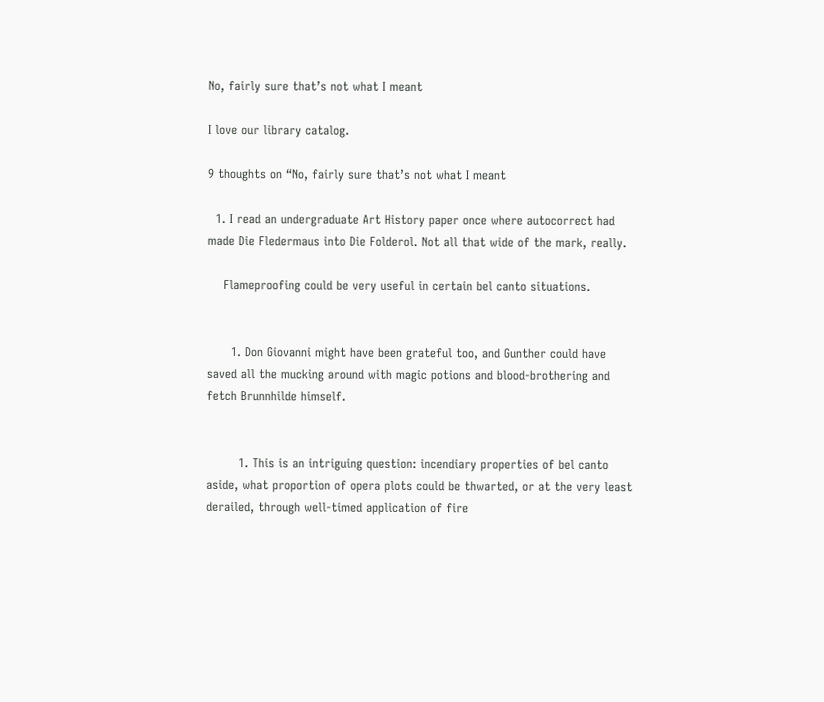No, fairly sure that’s not what I meant

I love our library catalog.

9 thoughts on “No, fairly sure that’s not what I meant

  1. I read an undergraduate Art History paper once where autocorrect had made Die Fledermaus into Die Folderol. Not all that wide of the mark, really.

    Flameproofing could be very useful in certain bel canto situations.


      1. Don Giovanni might have been grateful too, and Gunther could have saved all the mucking around with magic potions and blood-brothering and fetch Brunnhilde himself.


        1. This is an intriguing question: incendiary properties of bel canto aside, what proportion of opera plots could be thwarted, or at the very least derailed, through well-timed application of fire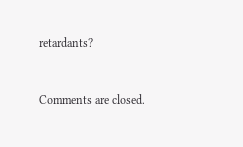retardants?


Comments are closed.